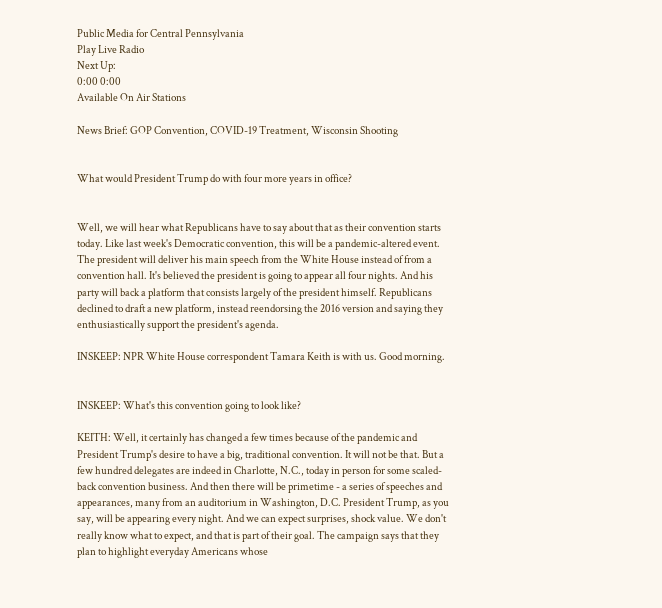Public Media for Central Pennsylvania
Play Live Radio
Next Up:
0:00 0:00
Available On Air Stations

News Brief: GOP Convention, COVID-19 Treatment, Wisconsin Shooting


What would President Trump do with four more years in office?


Well, we will hear what Republicans have to say about that as their convention starts today. Like last week's Democratic convention, this will be a pandemic-altered event. The president will deliver his main speech from the White House instead of from a convention hall. It's believed the president is going to appear all four nights. And his party will back a platform that consists largely of the president himself. Republicans declined to draft a new platform, instead reendorsing the 2016 version and saying they enthusiastically support the president's agenda.

INSKEEP: NPR White House correspondent Tamara Keith is with us. Good morning.


INSKEEP: What's this convention going to look like?

KEITH: Well, it certainly has changed a few times because of the pandemic and President Trump's desire to have a big, traditional convention. It will not be that. But a few hundred delegates are indeed in Charlotte, N.C., today in person for some scaled-back convention business. And then there will be primetime - a series of speeches and appearances, many from an auditorium in Washington, D.C. President Trump, as you say, will be appearing every night. And we can expect surprises, shock value. We don't really know what to expect, and that is part of their goal. The campaign says that they plan to highlight everyday Americans whose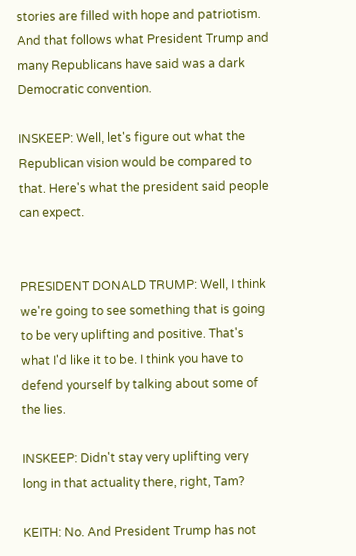stories are filled with hope and patriotism. And that follows what President Trump and many Republicans have said was a dark Democratic convention.

INSKEEP: Well, let's figure out what the Republican vision would be compared to that. Here's what the president said people can expect.


PRESIDENT DONALD TRUMP: Well, I think we're going to see something that is going to be very uplifting and positive. That's what I'd like it to be. I think you have to defend yourself by talking about some of the lies.

INSKEEP: Didn't stay very uplifting very long in that actuality there, right, Tam?

KEITH: No. And President Trump has not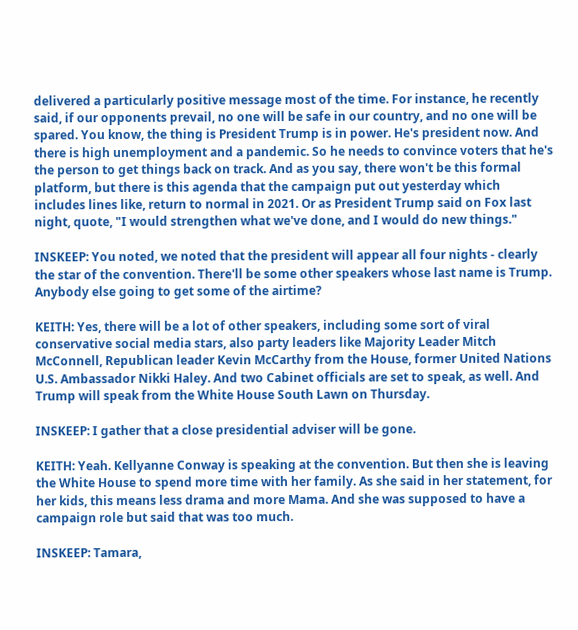delivered a particularly positive message most of the time. For instance, he recently said, if our opponents prevail, no one will be safe in our country, and no one will be spared. You know, the thing is President Trump is in power. He's president now. And there is high unemployment and a pandemic. So he needs to convince voters that he's the person to get things back on track. And as you say, there won't be this formal platform, but there is this agenda that the campaign put out yesterday which includes lines like, return to normal in 2021. Or as President Trump said on Fox last night, quote, "I would strengthen what we've done, and I would do new things."

INSKEEP: You noted, we noted that the president will appear all four nights - clearly the star of the convention. There'll be some other speakers whose last name is Trump. Anybody else going to get some of the airtime?

KEITH: Yes, there will be a lot of other speakers, including some sort of viral conservative social media stars, also party leaders like Majority Leader Mitch McConnell, Republican leader Kevin McCarthy from the House, former United Nations U.S. Ambassador Nikki Haley. And two Cabinet officials are set to speak, as well. And Trump will speak from the White House South Lawn on Thursday.

INSKEEP: I gather that a close presidential adviser will be gone.

KEITH: Yeah. Kellyanne Conway is speaking at the convention. But then she is leaving the White House to spend more time with her family. As she said in her statement, for her kids, this means less drama and more Mama. And she was supposed to have a campaign role but said that was too much.

INSKEEP: Tamara,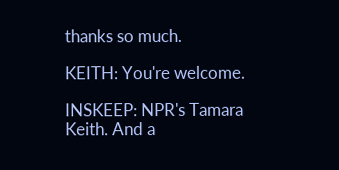thanks so much.

KEITH: You're welcome.

INSKEEP: NPR's Tamara Keith. And a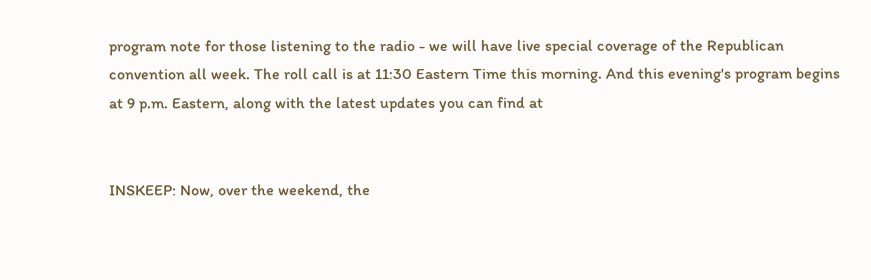program note for those listening to the radio - we will have live special coverage of the Republican convention all week. The roll call is at 11:30 Eastern Time this morning. And this evening's program begins at 9 p.m. Eastern, along with the latest updates you can find at


INSKEEP: Now, over the weekend, the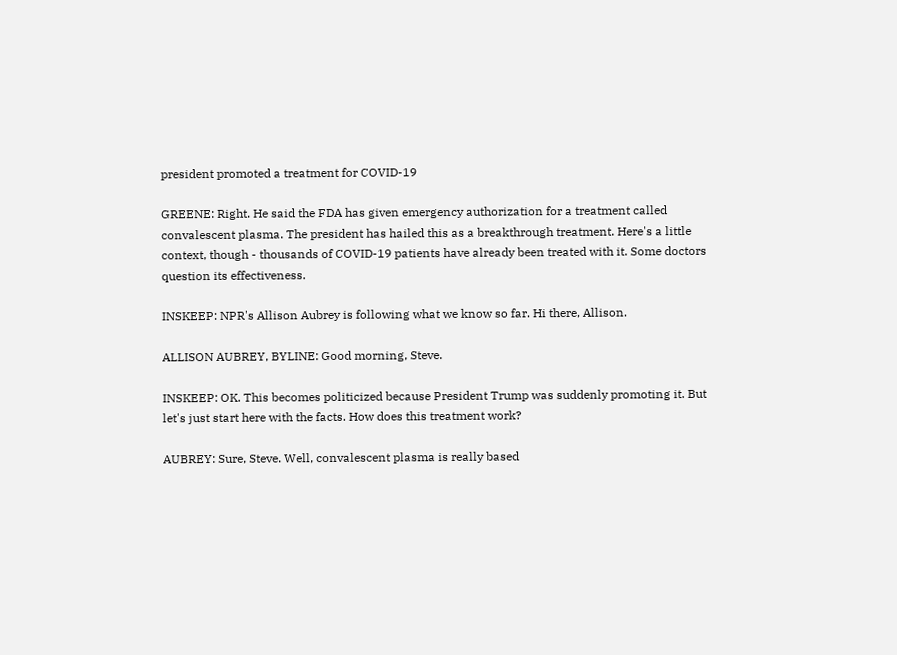president promoted a treatment for COVID-19

GREENE: Right. He said the FDA has given emergency authorization for a treatment called convalescent plasma. The president has hailed this as a breakthrough treatment. Here's a little context, though - thousands of COVID-19 patients have already been treated with it. Some doctors question its effectiveness.

INSKEEP: NPR's Allison Aubrey is following what we know so far. Hi there, Allison.

ALLISON AUBREY, BYLINE: Good morning, Steve.

INSKEEP: OK. This becomes politicized because President Trump was suddenly promoting it. But let's just start here with the facts. How does this treatment work?

AUBREY: Sure, Steve. Well, convalescent plasma is really based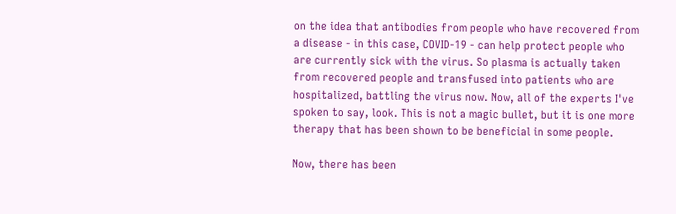on the idea that antibodies from people who have recovered from a disease - in this case, COVID-19 - can help protect people who are currently sick with the virus. So plasma is actually taken from recovered people and transfused into patients who are hospitalized, battling the virus now. Now, all of the experts I've spoken to say, look. This is not a magic bullet, but it is one more therapy that has been shown to be beneficial in some people.

Now, there has been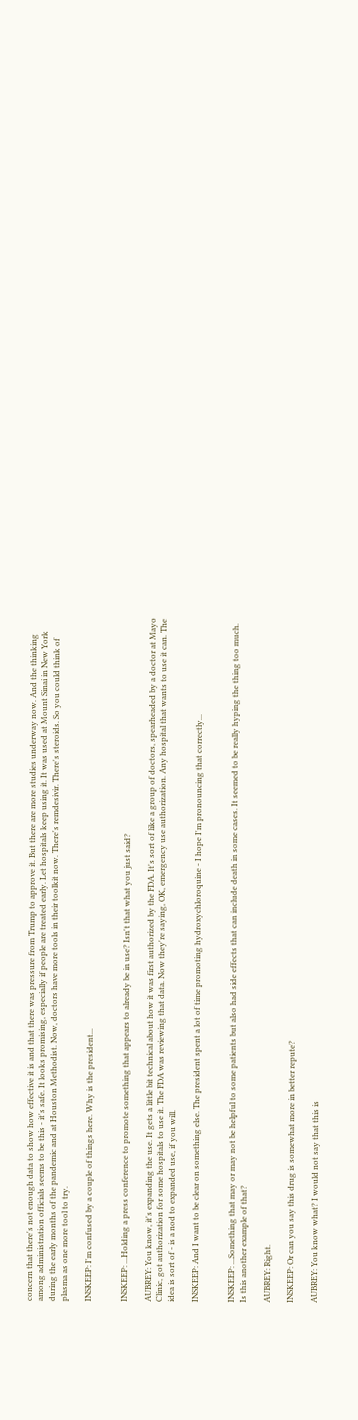concern that there's not enough data to show how effective it is and that there was pressure from Trump to approve it. But there are more studies underway now. And the thinking among administration officials seems to be this - it's safe. It looks promising, especially if people are treated early. Let hospitals keep using it. It was used at Mount Sinai in New York during the early months of the pandemic and at Houston Methodist. Now, doctors have more tools in their toolkit now. There's remdesivir. There's steroids. So you could think of plasma as one more tool to try.

INSKEEP: I'm confused by a couple of things here. Why is the president...


INSKEEP: ...Holding a press conference to promote something that appears to already be in use? Isn't that what you just said?

AUBREY: You know, it's expanding the use. It gets a little bit technical about how it was first authorized by the FDA. It's sort of like a group of doctors, spearheaded by a doctor at Mayo Clinic, got authorization for some hospitals to use it. The FDA was reviewing that data. Now they're saying, OK, emergency use authorization. Any hospital that wants to use it can. The idea is sort of - is a nod to expanded use, if you will.

INSKEEP: And I want to be clear on something else. The president spent a lot of time promoting hydroxychloroquine - I hope I'm pronouncing that correctly...


INSKEEP: ...Something that may or may not be helpful to some patients but also had side effects that can include death in some cases. It seemed to be really hyping the thing too much. Is this another example of that?

AUBREY: Right.

INSKEEP: Or can you say this drug is somewhat more in better repute?

AUBREY: You know what? I would not say that this is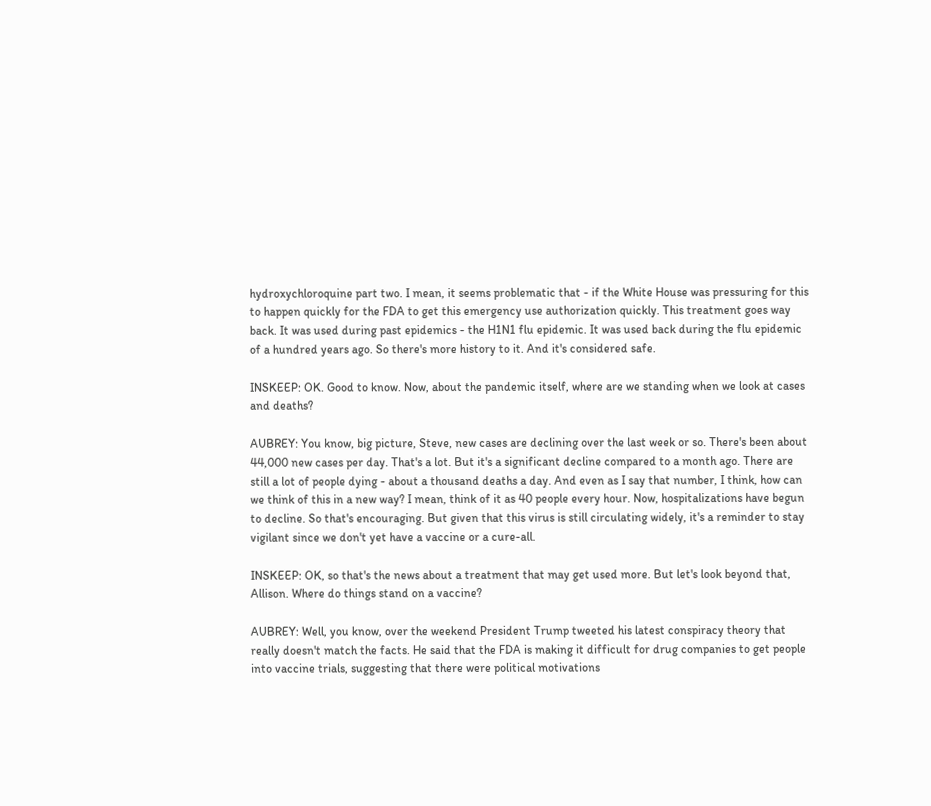hydroxychloroquine part two. I mean, it seems problematic that - if the White House was pressuring for this to happen quickly for the FDA to get this emergency use authorization quickly. This treatment goes way back. It was used during past epidemics - the H1N1 flu epidemic. It was used back during the flu epidemic of a hundred years ago. So there's more history to it. And it's considered safe.

INSKEEP: OK. Good to know. Now, about the pandemic itself, where are we standing when we look at cases and deaths?

AUBREY: You know, big picture, Steve, new cases are declining over the last week or so. There's been about 44,000 new cases per day. That's a lot. But it's a significant decline compared to a month ago. There are still a lot of people dying - about a thousand deaths a day. And even as I say that number, I think, how can we think of this in a new way? I mean, think of it as 40 people every hour. Now, hospitalizations have begun to decline. So that's encouraging. But given that this virus is still circulating widely, it's a reminder to stay vigilant since we don't yet have a vaccine or a cure-all.

INSKEEP: OK, so that's the news about a treatment that may get used more. But let's look beyond that, Allison. Where do things stand on a vaccine?

AUBREY: Well, you know, over the weekend President Trump tweeted his latest conspiracy theory that really doesn't match the facts. He said that the FDA is making it difficult for drug companies to get people into vaccine trials, suggesting that there were political motivations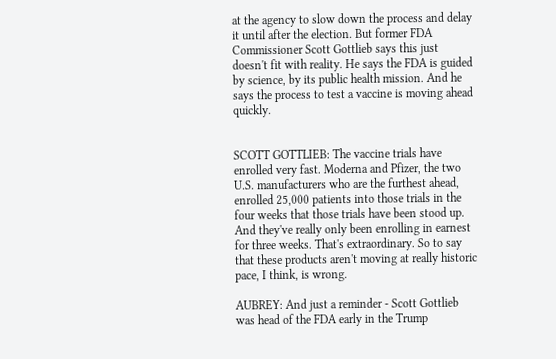at the agency to slow down the process and delay it until after the election. But former FDA Commissioner Scott Gottlieb says this just doesn't fit with reality. He says the FDA is guided by science, by its public health mission. And he says the process to test a vaccine is moving ahead quickly.


SCOTT GOTTLIEB: The vaccine trials have enrolled very fast. Moderna and Pfizer, the two U.S. manufacturers who are the furthest ahead, enrolled 25,000 patients into those trials in the four weeks that those trials have been stood up. And they've really only been enrolling in earnest for three weeks. That's extraordinary. So to say that these products aren't moving at really historic pace, I think, is wrong.

AUBREY: And just a reminder - Scott Gottlieb was head of the FDA early in the Trump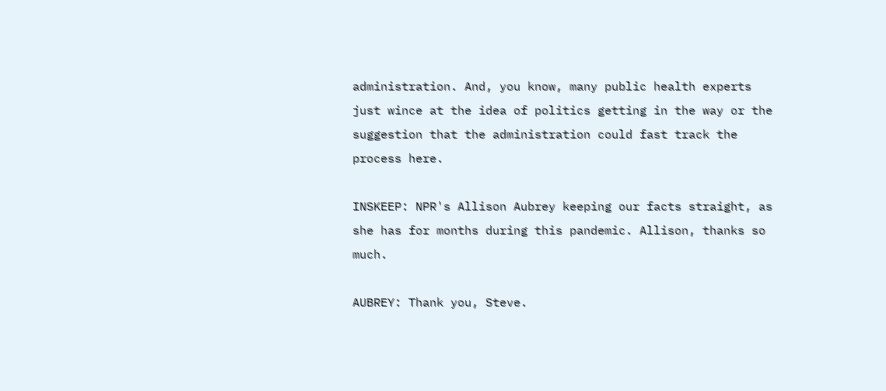administration. And, you know, many public health experts just wince at the idea of politics getting in the way or the suggestion that the administration could fast track the process here.

INSKEEP: NPR's Allison Aubrey keeping our facts straight, as she has for months during this pandemic. Allison, thanks so much.

AUBREY: Thank you, Steve.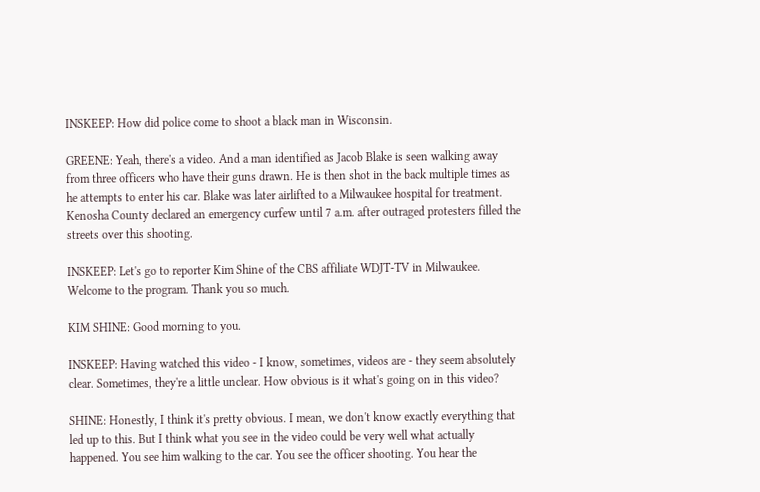INSKEEP: How did police come to shoot a black man in Wisconsin.

GREENE: Yeah, there's a video. And a man identified as Jacob Blake is seen walking away from three officers who have their guns drawn. He is then shot in the back multiple times as he attempts to enter his car. Blake was later airlifted to a Milwaukee hospital for treatment. Kenosha County declared an emergency curfew until 7 a.m. after outraged protesters filled the streets over this shooting.

INSKEEP: Let's go to reporter Kim Shine of the CBS affiliate WDJT-TV in Milwaukee. Welcome to the program. Thank you so much.

KIM SHINE: Good morning to you.

INSKEEP: Having watched this video - I know, sometimes, videos are - they seem absolutely clear. Sometimes, they're a little unclear. How obvious is it what's going on in this video?

SHINE: Honestly, I think it's pretty obvious. I mean, we don't know exactly everything that led up to this. But I think what you see in the video could be very well what actually happened. You see him walking to the car. You see the officer shooting. You hear the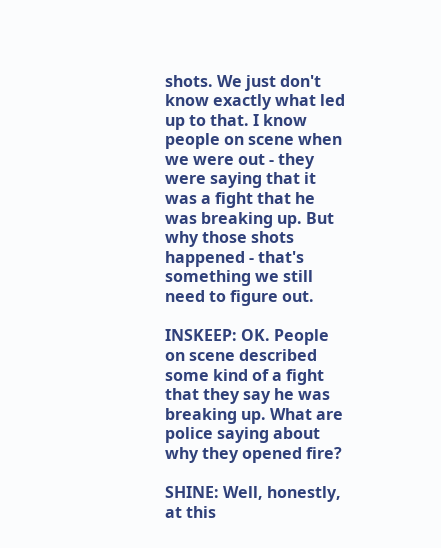shots. We just don't know exactly what led up to that. I know people on scene when we were out - they were saying that it was a fight that he was breaking up. But why those shots happened - that's something we still need to figure out.

INSKEEP: OK. People on scene described some kind of a fight that they say he was breaking up. What are police saying about why they opened fire?

SHINE: Well, honestly, at this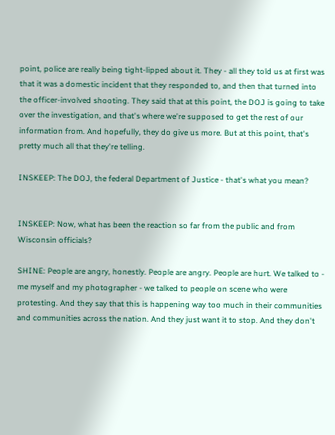point, police are really being tight-lipped about it. They - all they told us at first was that it was a domestic incident that they responded to, and then that turned into the officer-involved shooting. They said that at this point, the DOJ is going to take over the investigation, and that's where we're supposed to get the rest of our information from. And hopefully, they do give us more. But at this point, that's pretty much all that they're telling.

INSKEEP: The DOJ, the federal Department of Justice - that's what you mean?


INSKEEP: Now, what has been the reaction so far from the public and from Wisconsin officials?

SHINE: People are angry, honestly. People are angry. People are hurt. We talked to - me myself and my photographer - we talked to people on scene who were protesting. And they say that this is happening way too much in their communities and communities across the nation. And they just want it to stop. And they don't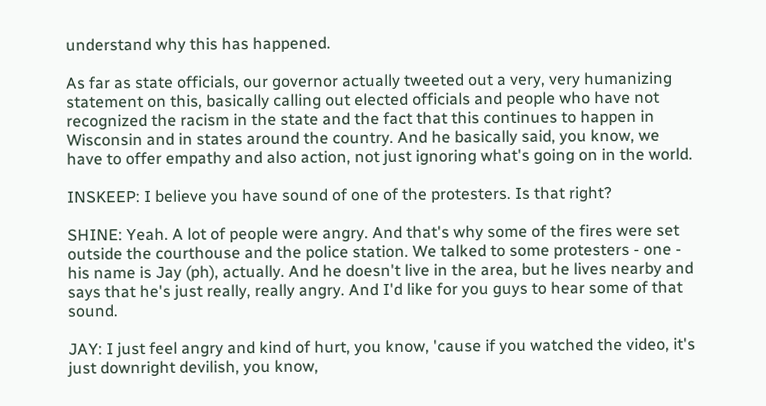understand why this has happened.

As far as state officials, our governor actually tweeted out a very, very humanizing statement on this, basically calling out elected officials and people who have not recognized the racism in the state and the fact that this continues to happen in Wisconsin and in states around the country. And he basically said, you know, we have to offer empathy and also action, not just ignoring what's going on in the world.

INSKEEP: I believe you have sound of one of the protesters. Is that right?

SHINE: Yeah. A lot of people were angry. And that's why some of the fires were set outside the courthouse and the police station. We talked to some protesters - one - his name is Jay (ph), actually. And he doesn't live in the area, but he lives nearby and says that he's just really, really angry. And I'd like for you guys to hear some of that sound.

JAY: I just feel angry and kind of hurt, you know, 'cause if you watched the video, it's just downright devilish, you know,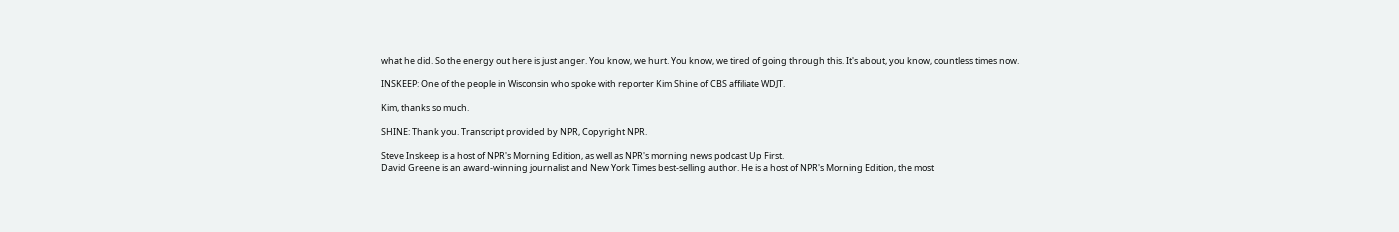what he did. So the energy out here is just anger. You know, we hurt. You know, we tired of going through this. It's about, you know, countless times now.

INSKEEP: One of the people in Wisconsin who spoke with reporter Kim Shine of CBS affiliate WDJT.

Kim, thanks so much.

SHINE: Thank you. Transcript provided by NPR, Copyright NPR.

Steve Inskeep is a host of NPR's Morning Edition, as well as NPR's morning news podcast Up First.
David Greene is an award-winning journalist and New York Times best-selling author. He is a host of NPR's Morning Edition, the most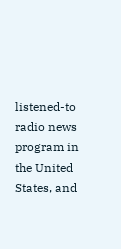listened-to radio news program in the United States, and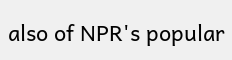also of NPR's popular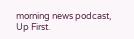morning news podcast, Up First.